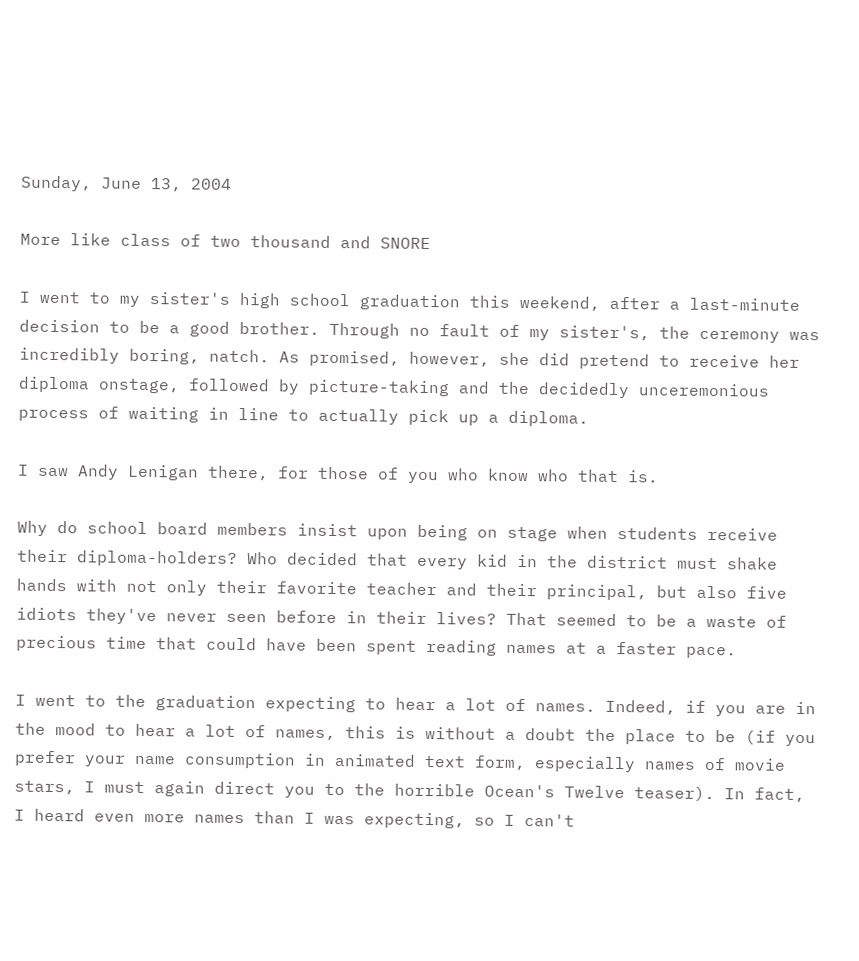Sunday, June 13, 2004

More like class of two thousand and SNORE

I went to my sister's high school graduation this weekend, after a last-minute decision to be a good brother. Through no fault of my sister's, the ceremony was incredibly boring, natch. As promised, however, she did pretend to receive her diploma onstage, followed by picture-taking and the decidedly unceremonious process of waiting in line to actually pick up a diploma.

I saw Andy Lenigan there, for those of you who know who that is.

Why do school board members insist upon being on stage when students receive their diploma-holders? Who decided that every kid in the district must shake hands with not only their favorite teacher and their principal, but also five idiots they've never seen before in their lives? That seemed to be a waste of precious time that could have been spent reading names at a faster pace.

I went to the graduation expecting to hear a lot of names. Indeed, if you are in the mood to hear a lot of names, this is without a doubt the place to be (if you prefer your name consumption in animated text form, especially names of movie stars, I must again direct you to the horrible Ocean's Twelve teaser). In fact, I heard even more names than I was expecting, so I can't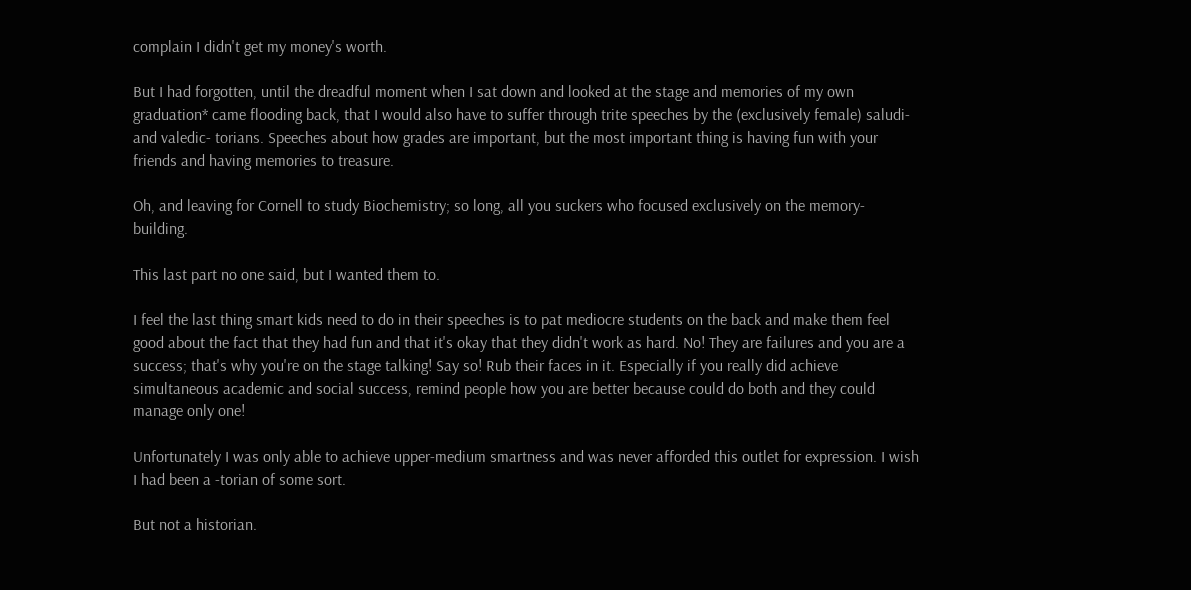complain I didn't get my money's worth.

But I had forgotten, until the dreadful moment when I sat down and looked at the stage and memories of my own graduation* came flooding back, that I would also have to suffer through trite speeches by the (exclusively female) saludi- and valedic- torians. Speeches about how grades are important, but the most important thing is having fun with your friends and having memories to treasure.

Oh, and leaving for Cornell to study Biochemistry; so long, all you suckers who focused exclusively on the memory-building.

This last part no one said, but I wanted them to.

I feel the last thing smart kids need to do in their speeches is to pat mediocre students on the back and make them feel good about the fact that they had fun and that it's okay that they didn't work as hard. No! They are failures and you are a success; that's why you're on the stage talking! Say so! Rub their faces in it. Especially if you really did achieve simultaneous academic and social success, remind people how you are better because could do both and they could manage only one!

Unfortunately I was only able to achieve upper-medium smartness and was never afforded this outlet for expression. I wish I had been a -torian of some sort.

But not a historian.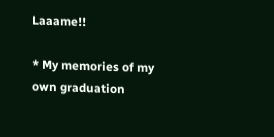Laaame!!

* My memories of my own graduation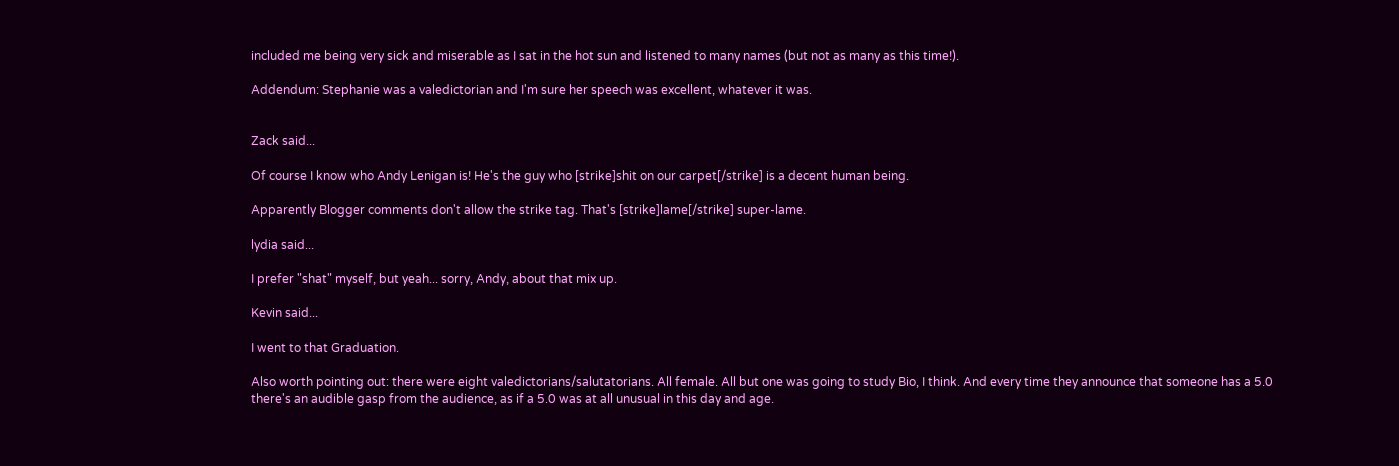included me being very sick and miserable as I sat in the hot sun and listened to many names (but not as many as this time!).

Addendum: Stephanie was a valedictorian and I'm sure her speech was excellent, whatever it was.


Zack said...

Of course I know who Andy Lenigan is! He's the guy who [strike]shit on our carpet[/strike] is a decent human being.

Apparently Blogger comments don't allow the strike tag. That's [strike]lame[/strike] super-lame.

lydia said...

I prefer "shat" myself, but yeah... sorry, Andy, about that mix up.

Kevin said...

I went to that Graduation.

Also worth pointing out: there were eight valedictorians/salutatorians. All female. All but one was going to study Bio, I think. And every time they announce that someone has a 5.0 there's an audible gasp from the audience, as if a 5.0 was at all unusual in this day and age.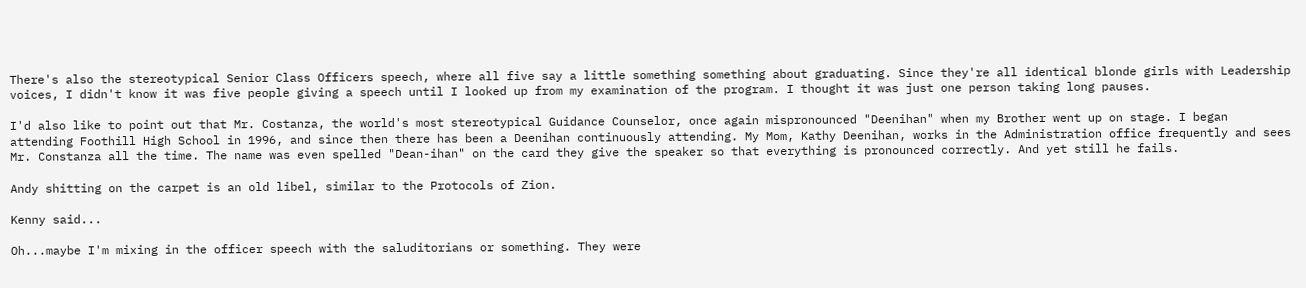There's also the stereotypical Senior Class Officers speech, where all five say a little something something about graduating. Since they're all identical blonde girls with Leadership voices, I didn't know it was five people giving a speech until I looked up from my examination of the program. I thought it was just one person taking long pauses.

I'd also like to point out that Mr. Costanza, the world's most stereotypical Guidance Counselor, once again mispronounced "Deenihan" when my Brother went up on stage. I began attending Foothill High School in 1996, and since then there has been a Deenihan continuously attending. My Mom, Kathy Deenihan, works in the Administration office frequently and sees Mr. Constanza all the time. The name was even spelled "Dean-ihan" on the card they give the speaker so that everything is pronounced correctly. And yet still he fails.

Andy shitting on the carpet is an old libel, similar to the Protocols of Zion.

Kenny said...

Oh...maybe I'm mixing in the officer speech with the saluditorians or something. They were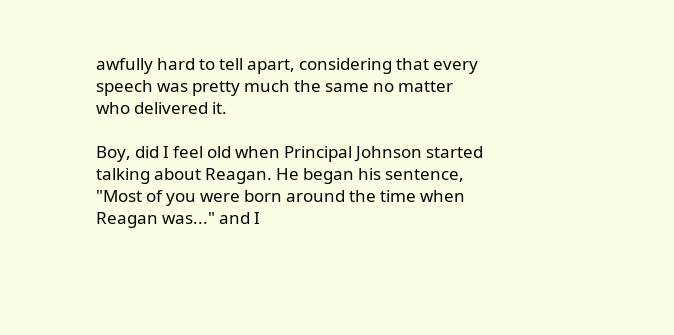awfully hard to tell apart, considering that every speech was pretty much the same no matter who delivered it.

Boy, did I feel old when Principal Johnson started talking about Reagan. He began his sentence, "Most of you were born around the time when Reagan was..." and I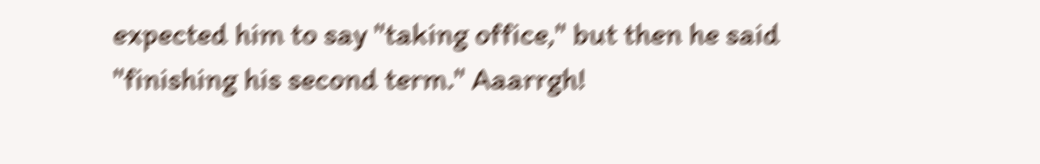expected him to say "taking office," but then he said "finishing his second term." Aaarrgh!